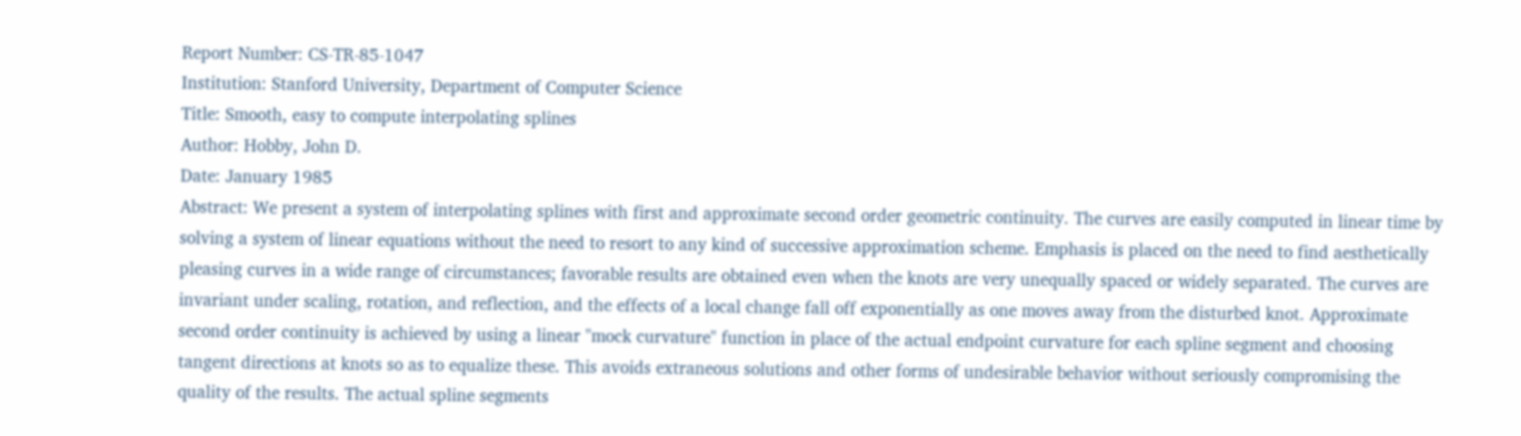Report Number: CS-TR-85-1047
Institution: Stanford University, Department of Computer Science
Title: Smooth, easy to compute interpolating splines
Author: Hobby, John D.
Date: January 1985
Abstract: We present a system of interpolating splines with first and approximate second order geometric continuity. The curves are easily computed in linear time by solving a system of linear equations without the need to resort to any kind of successive approximation scheme. Emphasis is placed on the need to find aesthetically pleasing curves in a wide range of circumstances; favorable results are obtained even when the knots are very unequally spaced or widely separated. The curves are invariant under scaling, rotation, and reflection, and the effects of a local change fall off exponentially as one moves away from the disturbed knot. Approximate second order continuity is achieved by using a linear "mock curvature" function in place of the actual endpoint curvature for each spline segment and choosing tangent directions at knots so as to equalize these. This avoids extraneous solutions and other forms of undesirable behavior without seriously compromising the quality of the results. The actual spline segments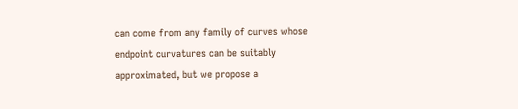can come from any family of curves whose endpoint curvatures can be suitably approximated, but we propose a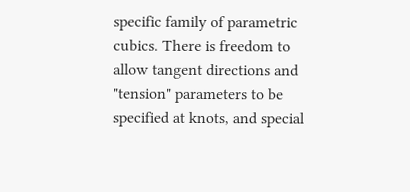specific family of parametric cubics. There is freedom to allow tangent directions and "tension" parameters to be specified at knots, and special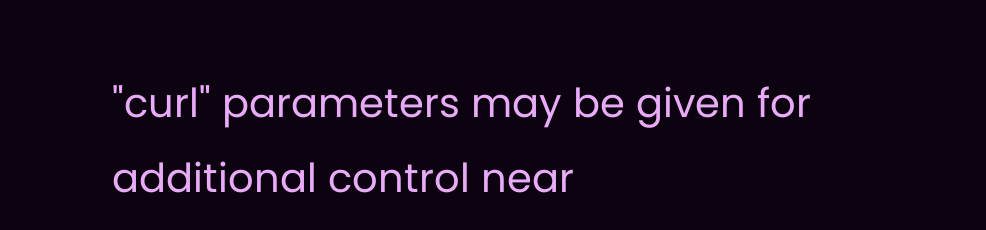"curl" parameters may be given for additional control near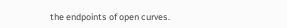the endpoints of open curves.